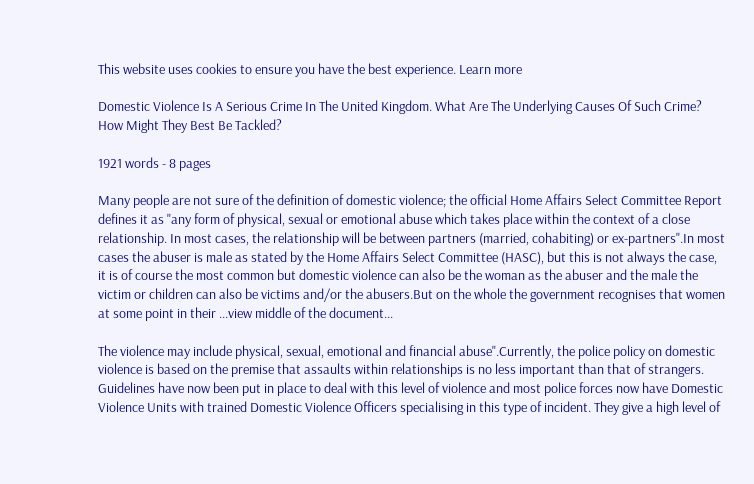This website uses cookies to ensure you have the best experience. Learn more

Domestic Violence Is A Serious Crime In The United Kingdom. What Are The Underlying Causes Of Such Crime? How Might They Best Be Tackled?

1921 words - 8 pages

Many people are not sure of the definition of domestic violence; the official Home Affairs Select Committee Report defines it as "any form of physical, sexual or emotional abuse which takes place within the context of a close relationship. In most cases, the relationship will be between partners (married, cohabiting) or ex-partners".In most cases the abuser is male as stated by the Home Affairs Select Committee (HASC), but this is not always the case, it is of course the most common but domestic violence can also be the woman as the abuser and the male the victim or children can also be victims and/or the abusers.But on the whole the government recognises that women at some point in their ...view middle of the document...

The violence may include physical, sexual, emotional and financial abuse".Currently, the police policy on domestic violence is based on the premise that assaults within relationships is no less important than that of strangers. Guidelines have now been put in place to deal with this level of violence and most police forces now have Domestic Violence Units with trained Domestic Violence Officers specialising in this type of incident. They give a high level of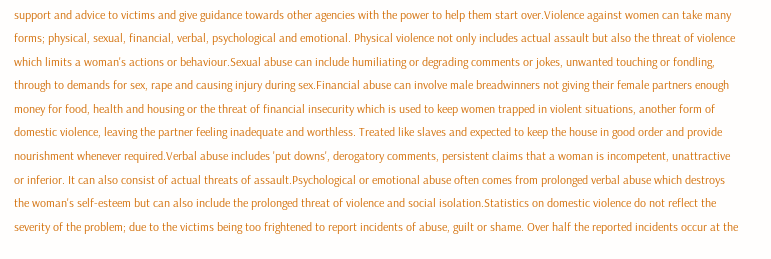support and advice to victims and give guidance towards other agencies with the power to help them start over.Violence against women can take many forms; physical, sexual, financial, verbal, psychological and emotional. Physical violence not only includes actual assault but also the threat of violence which limits a woman's actions or behaviour.Sexual abuse can include humiliating or degrading comments or jokes, unwanted touching or fondling, through to demands for sex, rape and causing injury during sex.Financial abuse can involve male breadwinners not giving their female partners enough money for food, health and housing or the threat of financial insecurity which is used to keep women trapped in violent situations, another form of domestic violence, leaving the partner feeling inadequate and worthless. Treated like slaves and expected to keep the house in good order and provide nourishment whenever required.Verbal abuse includes 'put downs', derogatory comments, persistent claims that a woman is incompetent, unattractive or inferior. It can also consist of actual threats of assault.Psychological or emotional abuse often comes from prolonged verbal abuse which destroys the woman's self-esteem but can also include the prolonged threat of violence and social isolation.Statistics on domestic violence do not reflect the severity of the problem; due to the victims being too frightened to report incidents of abuse, guilt or shame. Over half the reported incidents occur at the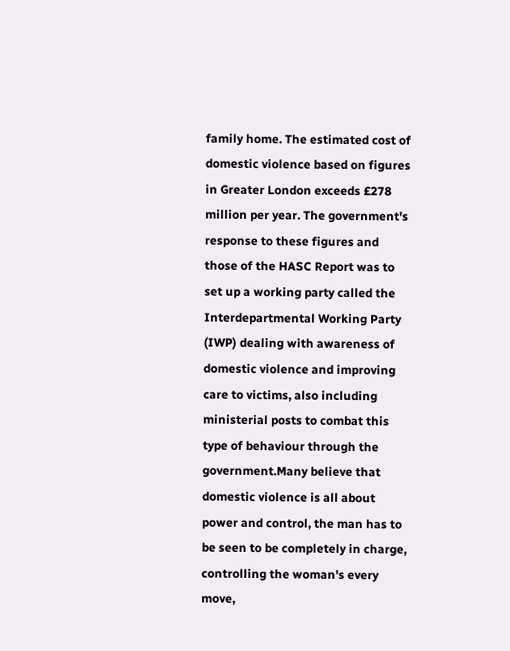family home. The estimated cost of domestic violence based on figures in Greater London exceeds £278 million per year. The government's response to these figures and those of the HASC Report was to set up a working party called the Interdepartmental Working Party (IWP) dealing with awareness of domestic violence and improving care to victims, also including ministerial posts to combat this type of behaviour through the government.Many believe that domestic violence is all about power and control, the man has to be seen to be completely in charge, controlling the woman's every move,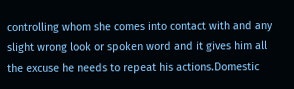controlling whom she comes into contact with and any slight wrong look or spoken word and it gives him all the excuse he needs to repeat his actions.Domestic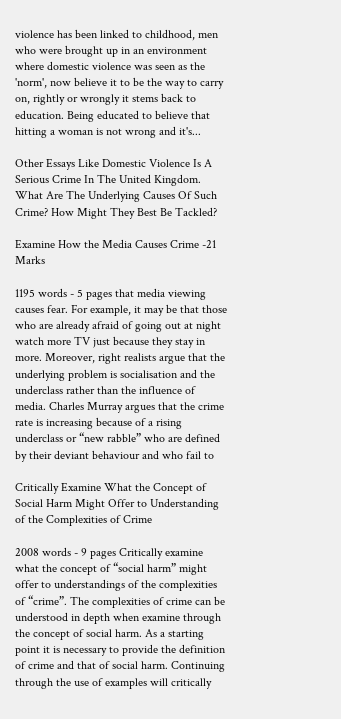violence has been linked to childhood, men who were brought up in an environment where domestic violence was seen as the 'norm', now believe it to be the way to carry on, rightly or wrongly it stems back to education. Being educated to believe that hitting a woman is not wrong and it's...

Other Essays Like Domestic Violence Is A Serious Crime In The United Kingdom. What Are The Underlying Causes Of Such Crime? How Might They Best Be Tackled?

Examine How the Media Causes Crime -21 Marks

1195 words - 5 pages that media viewing causes fear. For example, it may be that those who are already afraid of going out at night watch more TV just because they stay in more. Moreover, right realists argue that the underlying problem is socialisation and the underclass rather than the influence of media. Charles Murray argues that the crime rate is increasing because of a rising underclass or “new rabble” who are defined by their deviant behaviour and who fail to

Critically Examine What the Concept of Social Harm Might Offer to Understanding of the Complexities of Crime

2008 words - 9 pages Critically examine what the concept of “social harm” might offer to understandings of the complexities of “crime”. The complexities of crime can be understood in depth when examine through the concept of social harm. As a starting point it is necessary to provide the definition of crime and that of social harm. Continuing through the use of examples will critically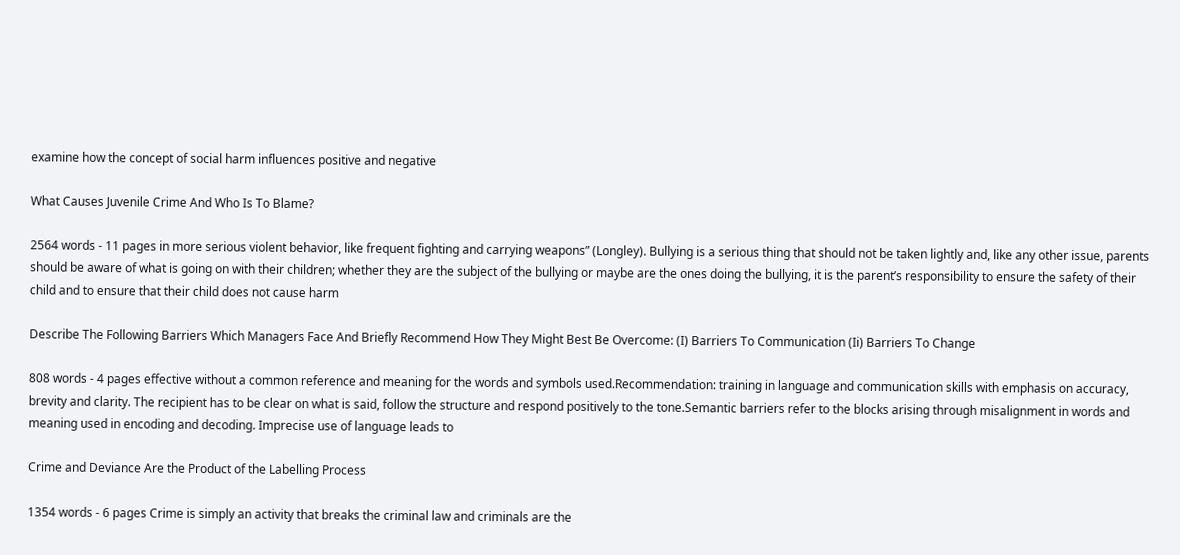examine how the concept of social harm influences positive and negative

What Causes Juvenile Crime And Who Is To Blame?

2564 words - 11 pages in more serious violent behavior, like frequent fighting and carrying weapons” (Longley). Bullying is a serious thing that should not be taken lightly and, like any other issue, parents should be aware of what is going on with their children; whether they are the subject of the bullying or maybe are the ones doing the bullying, it is the parent’s responsibility to ensure the safety of their child and to ensure that their child does not cause harm

Describe The Following Barriers Which Managers Face And Briefly Recommend How They Might Best Be Overcome: (I) Barriers To Communication (Ii) Barriers To Change

808 words - 4 pages effective without a common reference and meaning for the words and symbols used.Recommendation: training in language and communication skills with emphasis on accuracy, brevity and clarity. The recipient has to be clear on what is said, follow the structure and respond positively to the tone.Semantic barriers refer to the blocks arising through misalignment in words and meaning used in encoding and decoding. Imprecise use of language leads to

Crime and Deviance Are the Product of the Labelling Process

1354 words - 6 pages Crime is simply an activity that breaks the criminal law and criminals are the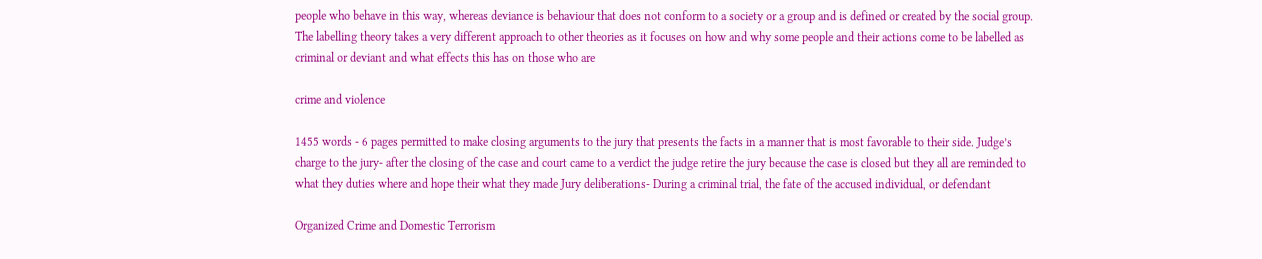people who behave in this way, whereas deviance is behaviour that does not conform to a society or a group and is defined or created by the social group. The labelling theory takes a very different approach to other theories as it focuses on how and why some people and their actions come to be labelled as criminal or deviant and what effects this has on those who are

crime and violence

1455 words - 6 pages permitted to make closing arguments to the jury that presents the facts in a manner that is most favorable to their side. Judge’s charge to the jury- after the closing of the case and court came to a verdict the judge retire the jury because the case is closed but they all are reminded to what they duties where and hope their what they made Jury deliberations- During a criminal trial, the fate of the accused individual, or defendant

Organized Crime and Domestic Terrorism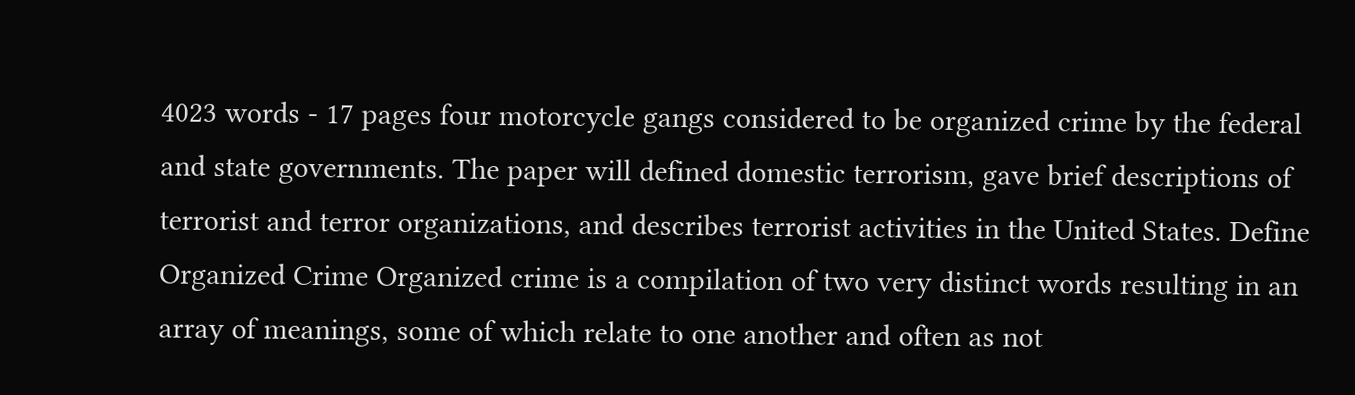4023 words - 17 pages four motorcycle gangs considered to be organized crime by the federal and state governments. The paper will defined domestic terrorism, gave brief descriptions of terrorist and terror organizations, and describes terrorist activities in the United States. Define Organized Crime Organized crime is a compilation of two very distinct words resulting in an array of meanings, some of which relate to one another and often as not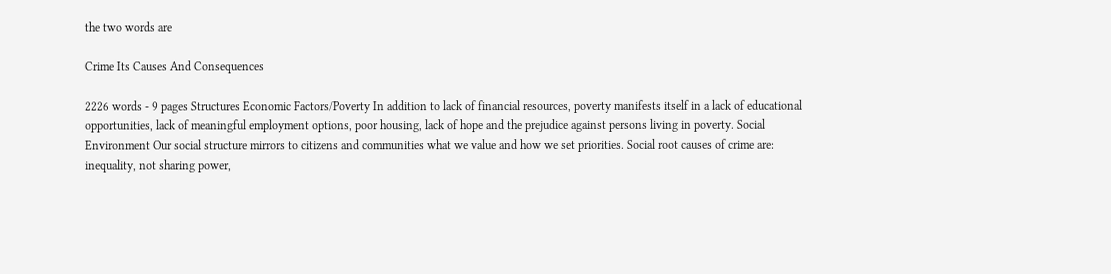the two words are

Crime Its Causes And Consequences

2226 words - 9 pages Structures Economic Factors/Poverty In addition to lack of financial resources, poverty manifests itself in a lack of educational opportunities, lack of meaningful employment options, poor housing, lack of hope and the prejudice against persons living in poverty. Social Environment Our social structure mirrors to citizens and communities what we value and how we set priorities. Social root causes of crime are: inequality, not sharing power,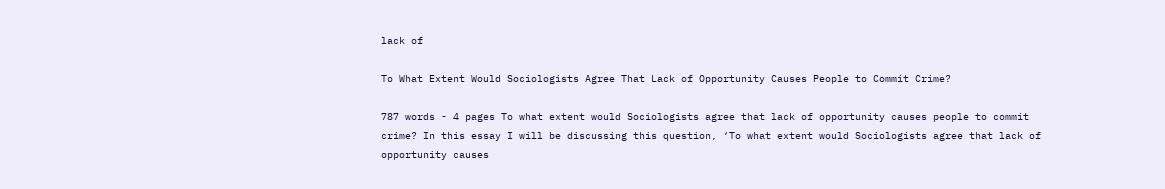lack of

To What Extent Would Sociologists Agree That Lack of Opportunity Causes People to Commit Crime?

787 words - 4 pages To what extent would Sociologists agree that lack of opportunity causes people to commit crime? In this essay I will be discussing this question, ‘To what extent would Sociologists agree that lack of opportunity causes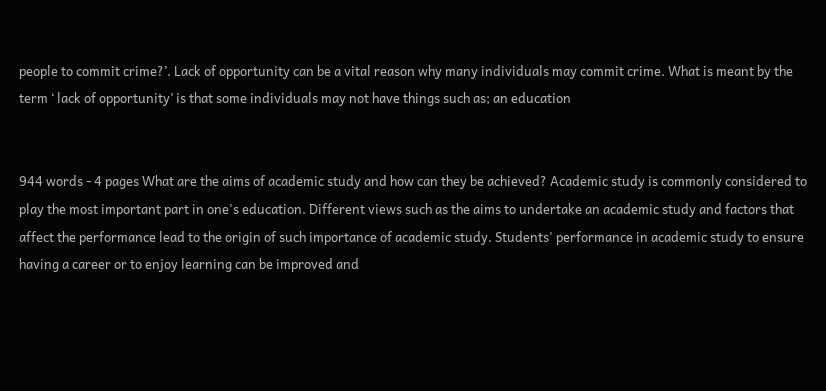people to commit crime?’. Lack of opportunity can be a vital reason why many individuals may commit crime. What is meant by the term ‘ lack of opportunity’ is that some individuals may not have things such as; an education


944 words - 4 pages What are the aims of academic study and how can they be achieved? Academic study is commonly considered to play the most important part in one's education. Different views such as the aims to undertake an academic study and factors that affect the performance lead to the origin of such importance of academic study. Students' performance in academic study to ensure having a career or to enjoy learning can be improved and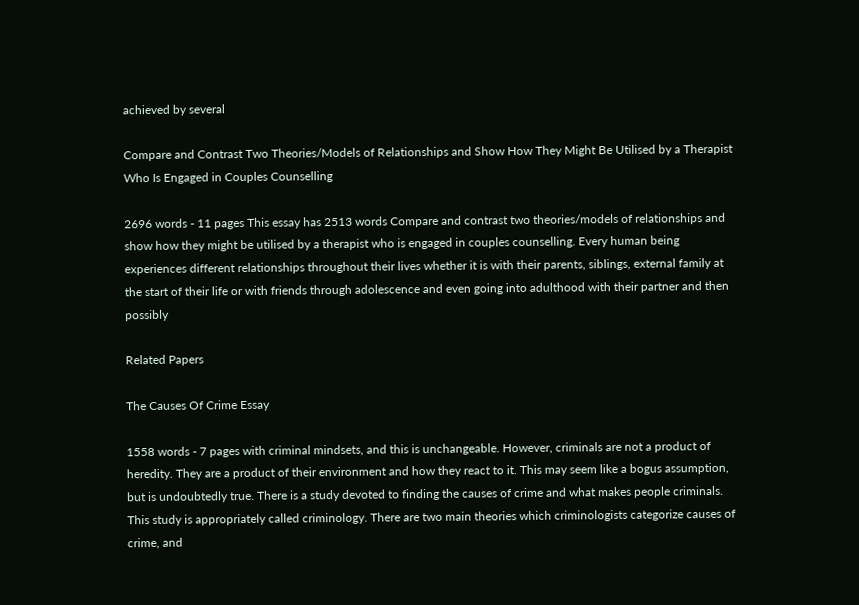achieved by several

Compare and Contrast Two Theories/Models of Relationships and Show How They Might Be Utilised by a Therapist Who Is Engaged in Couples Counselling

2696 words - 11 pages This essay has 2513 words Compare and contrast two theories/models of relationships and show how they might be utilised by a therapist who is engaged in couples counselling. Every human being experiences different relationships throughout their lives whether it is with their parents, siblings, external family at the start of their life or with friends through adolescence and even going into adulthood with their partner and then possibly

Related Papers

The Causes Of Crime Essay

1558 words - 7 pages with criminal mindsets, and this is unchangeable. However, criminals are not a product of heredity. They are a product of their environment and how they react to it. This may seem like a bogus assumption, but is undoubtedly true. There is a study devoted to finding the causes of crime and what makes people criminals. This study is appropriately called criminology. There are two main theories which criminologists categorize causes of crime, and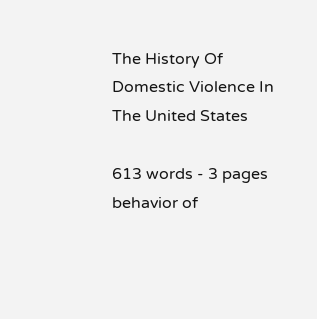The History Of Domestic Violence In The United States

613 words - 3 pages behavior of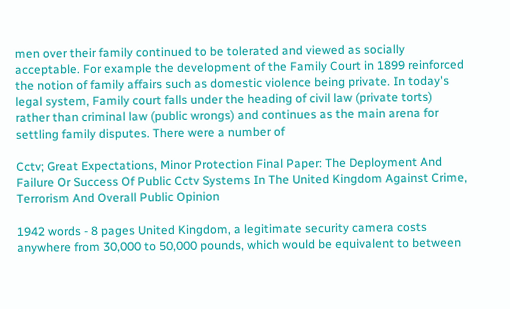men over their family continued to be tolerated and viewed as socially acceptable. For example the development of the Family Court in 1899 reinforced the notion of family affairs such as domestic violence being private. In today's legal system, Family court falls under the heading of civil law (private torts) rather than criminal law (public wrongs) and continues as the main arena for settling family disputes. There were a number of

Cctv; Great Expectations, Minor Protection Final Paper: The Deployment And Failure Or Success Of Public Cctv Systems In The United Kingdom Against Crime, Terrorism And Overall Public Opinion

1942 words - 8 pages United Kingdom, a legitimate security camera costs anywhere from 30,000 to 50,000 pounds, which would be equivalent to between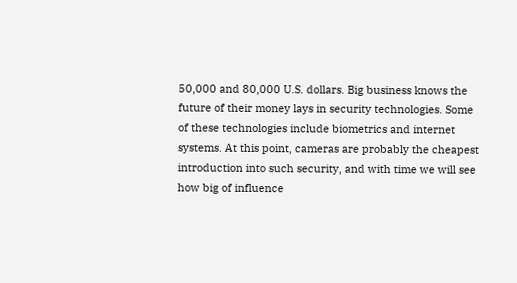50,000 and 80,000 U.S. dollars. Big business knows the future of their money lays in security technologies. Some of these technologies include biometrics and internet systems. At this point, cameras are probably the cheapest introduction into such security, and with time we will see how big of influence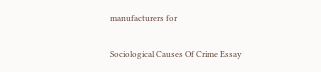manufacturers for

Sociological Causes Of Crime Essay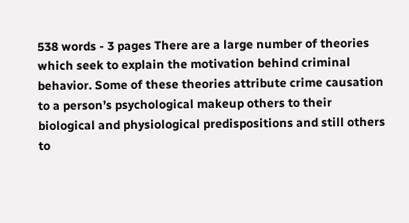538 words - 3 pages There are a large number of theories which seek to explain the motivation behind criminal behavior. Some of these theories attribute crime causation to a person’s psychological makeup others to their biological and physiological predispositions and still others to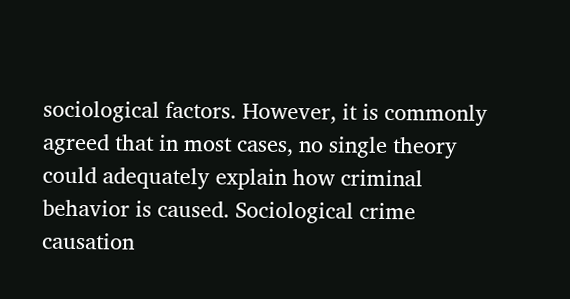sociological factors. However, it is commonly agreed that in most cases, no single theory could adequately explain how criminal behavior is caused. Sociological crime causation